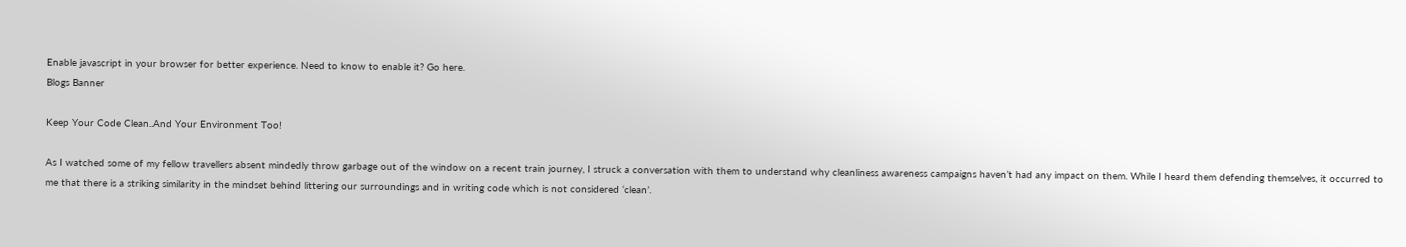Enable javascript in your browser for better experience. Need to know to enable it? Go here.
Blogs Banner

Keep Your Code Clean..And Your Environment Too!

As I watched some of my fellow travellers absent mindedly throw garbage out of the window on a recent train journey, I struck a conversation with them to understand why cleanliness awareness campaigns haven’t had any impact on them. While I heard them defending themselves, it occurred to me that there is a striking similarity in the mindset behind littering our surroundings and in writing code which is not considered ‘clean’.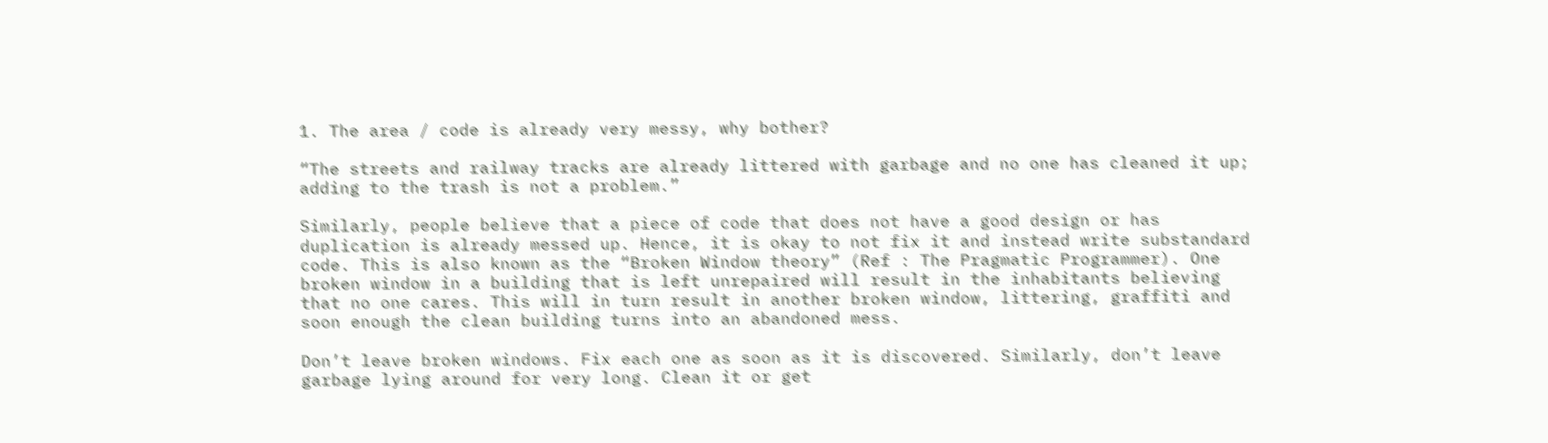1. The area / code is already very messy, why bother?

“The streets and railway tracks are already littered with garbage and no one has cleaned it up; adding to the trash is not a problem.”

Similarly, people believe that a piece of code that does not have a good design or has duplication is already messed up. Hence, it is okay to not fix it and instead write substandard code. This is also known as the “Broken Window theory” (Ref : The Pragmatic Programmer). One broken window in a building that is left unrepaired will result in the inhabitants believing that no one cares. This will in turn result in another broken window, littering, graffiti and soon enough the clean building turns into an abandoned mess.

Don’t leave broken windows. Fix each one as soon as it is discovered. Similarly, don’t leave garbage lying around for very long. Clean it or get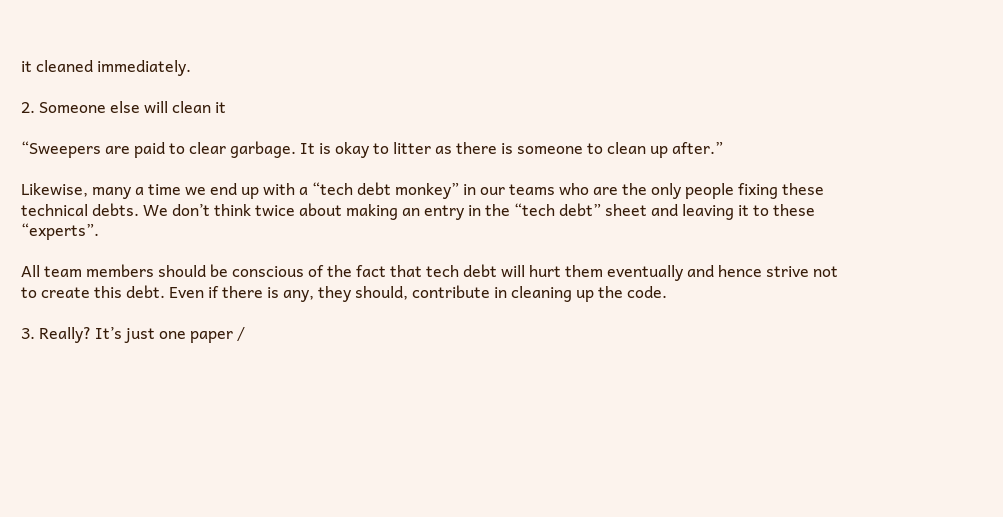it cleaned immediately.

2. Someone else will clean it

“Sweepers are paid to clear garbage. It is okay to litter as there is someone to clean up after.”

Likewise, many a time we end up with a “tech debt monkey” in our teams who are the only people fixing these technical debts. We don’t think twice about making an entry in the “tech debt” sheet and leaving it to these “experts”.

All team members should be conscious of the fact that tech debt will hurt them eventually and hence strive not to create this debt. Even if there is any, they should, contribute in cleaning up the code.

3. Really? It’s just one paper /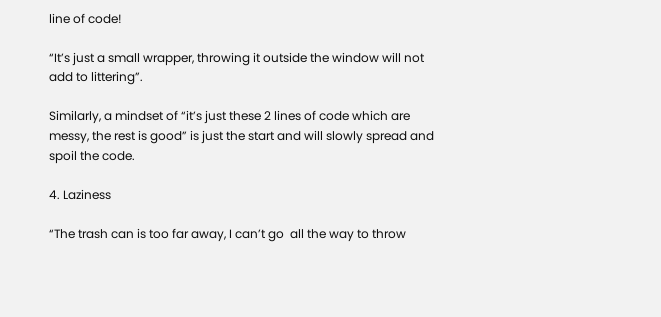line of code!

“It’s just a small wrapper, throwing it outside the window will not add to littering”.

Similarly, a mindset of “it’s just these 2 lines of code which are messy, the rest is good” is just the start and will slowly spread and spoil the code.

4. Laziness

“The trash can is too far away, I can’t go  all the way to throw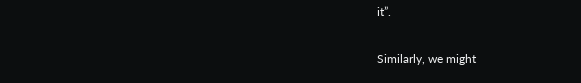it”.

Similarly, we might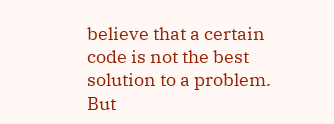believe that a certain code is not the best solution to a problem. But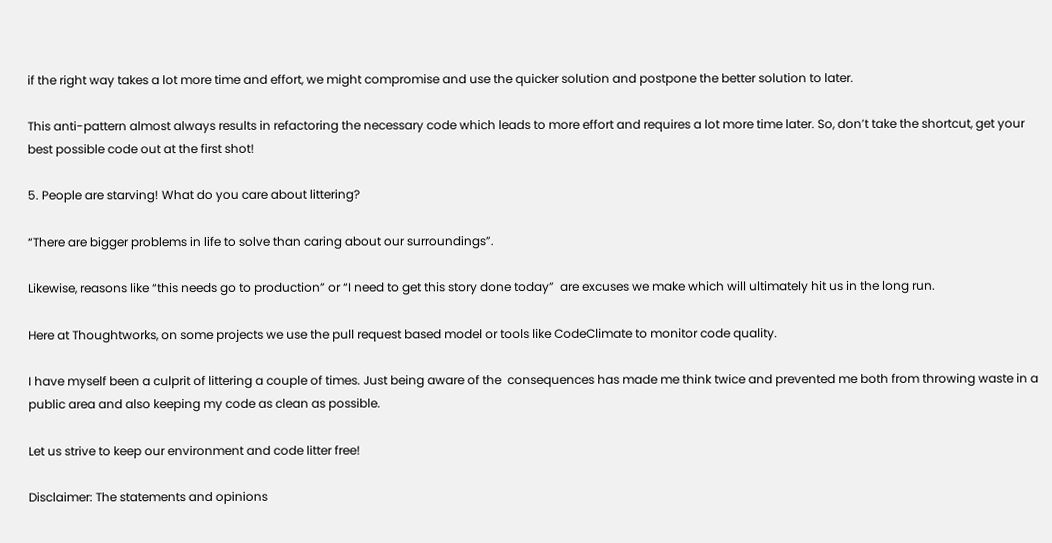if the right way takes a lot more time and effort, we might compromise and use the quicker solution and postpone the better solution to later.

This anti-pattern almost always results in refactoring the necessary code which leads to more effort and requires a lot more time later. So, don’t take the shortcut, get your best possible code out at the first shot!

5. People are starving! What do you care about littering?

“There are bigger problems in life to solve than caring about our surroundings”.

Likewise, reasons like “this needs go to production” or “I need to get this story done today”  are excuses we make which will ultimately hit us in the long run.

Here at Thoughtworks, on some projects we use the pull request based model or tools like CodeClimate to monitor code quality.

I have myself been a culprit of littering a couple of times. Just being aware of the  consequences has made me think twice and prevented me both from throwing waste in a public area and also keeping my code as clean as possible.

Let us strive to keep our environment and code litter free!

Disclaimer: The statements and opinions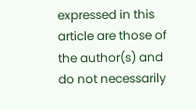expressed in this article are those of the author(s) and do not necessarily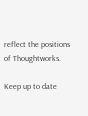reflect the positions of Thoughtworks.

Keep up to date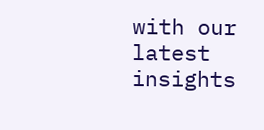with our latest insights